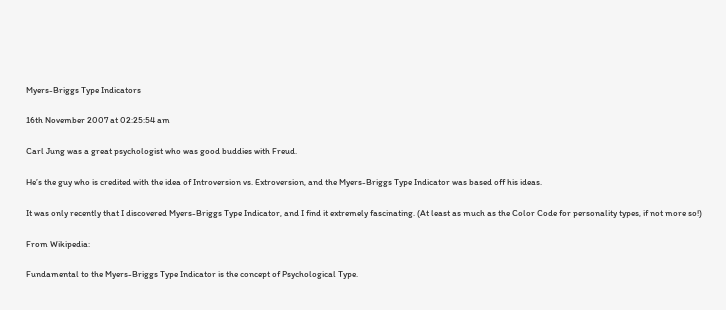Myers-Briggs Type Indicators

16th November 2007 at 02:25:54 am

Carl Jung was a great psychologist who was good buddies with Freud.

He’s the guy who is credited with the idea of Introversion vs. Extroversion, and the Myers-Briggs Type Indicator was based off his ideas.

It was only recently that I discovered Myers-Briggs Type Indicator, and I find it extremely fascinating. (At least as much as the Color Code for personality types, if not more so!)

From Wikipedia:

Fundamental to the Myers-Briggs Type Indicator is the concept of Psychological Type.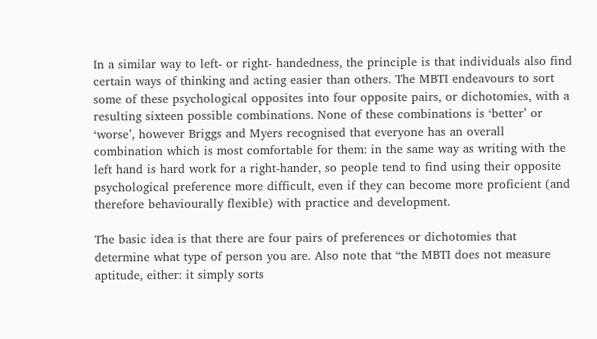In a similar way to left- or right- handedness, the principle is that individuals also find certain ways of thinking and acting easier than others. The MBTI endeavours to sort some of these psychological opposites into four opposite pairs, or dichotomies, with a resulting sixteen possible combinations. None of these combinations is ‘better’ or ‘worse’, however Briggs and Myers recognised that everyone has an overall combination which is most comfortable for them: in the same way as writing with the left hand is hard work for a right-hander, so people tend to find using their opposite psychological preference more difficult, even if they can become more proficient (and therefore behaviourally flexible) with practice and development.

The basic idea is that there are four pairs of preferences or dichotomies that determine what type of person you are. Also note that “the MBTI does not measure aptitude, either: it simply sorts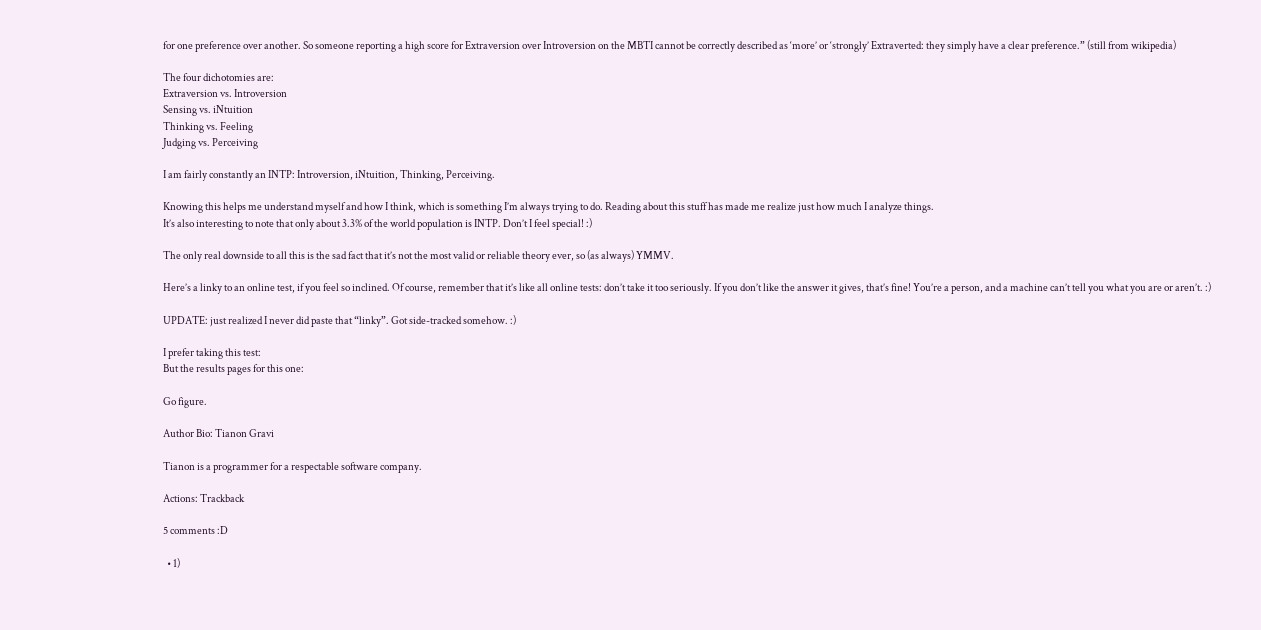for one preference over another. So someone reporting a high score for Extraversion over Introversion on the MBTI cannot be correctly described as ‘more’ or ‘strongly’ Extraverted: they simply have a clear preference.” (still from wikipedia)

The four dichotomies are:
Extraversion vs. Introversion
Sensing vs. iNtuition
Thinking vs. Feeling
Judging vs. Perceiving

I am fairly constantly an INTP: Introversion, iNtuition, Thinking, Perceiving.

Knowing this helps me understand myself and how I think, which is something I’m always trying to do. Reading about this stuff has made me realize just how much I analyze things.
It’s also interesting to note that only about 3.3% of the world population is INTP. Don’t I feel special! :)

The only real downside to all this is the sad fact that it’s not the most valid or reliable theory ever, so (as always) YMMV.

Here’s a linky to an online test, if you feel so inclined. Of course, remember that it’s like all online tests: don’t take it too seriously. If you don’t like the answer it gives, that’s fine! You’re a person, and a machine can’t tell you what you are or aren’t. :)

UPDATE: just realized I never did paste that “linky”. Got side-tracked somehow. :)

I prefer taking this test:
But the results pages for this one:

Go figure.

Author Bio: Tianon Gravi

Tianon is a programmer for a respectable software company.

Actions: Trackback

5 comments :D

  • 1)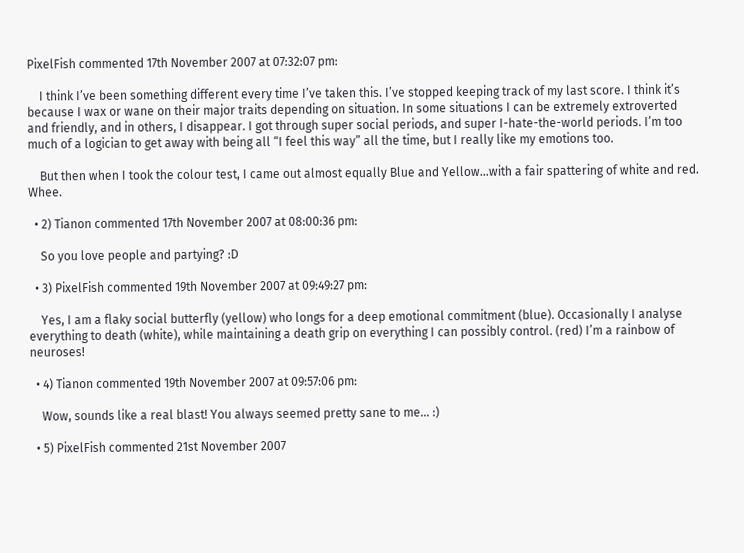PixelFish commented 17th November 2007 at 07:32:07 pm:

    I think I’ve been something different every time I’ve taken this. I’ve stopped keeping track of my last score. I think it’s because I wax or wane on their major traits depending on situation. In some situations I can be extremely extroverted and friendly, and in others, I disappear. I got through super social periods, and super I-hate-the-world periods. I’m too much of a logician to get away with being all “I feel this way” all the time, but I really like my emotions too.

    But then when I took the colour test, I came out almost equally Blue and Yellow…with a fair spattering of white and red. Whee.

  • 2) Tianon commented 17th November 2007 at 08:00:36 pm:

    So you love people and partying? :D

  • 3) PixelFish commented 19th November 2007 at 09:49:27 pm:

    Yes, I am a flaky social butterfly (yellow) who longs for a deep emotional commitment (blue). Occasionally I analyse everything to death (white), while maintaining a death grip on everything I can possibly control. (red) I’m a rainbow of neuroses!

  • 4) Tianon commented 19th November 2007 at 09:57:06 pm:

    Wow, sounds like a real blast! You always seemed pretty sane to me… :)

  • 5) PixelFish commented 21st November 2007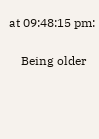at 09:48:15 pm:

    Being older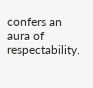confers an aura of respectability.